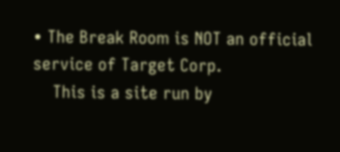• The Break Room is NOT an official service of Target Corp.
    This is a site run by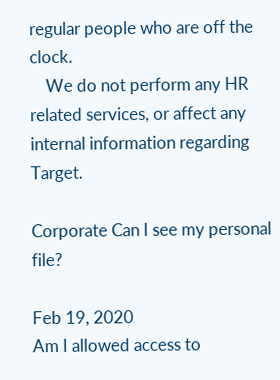regular people who are off the clock.
    We do not perform any HR related services, or affect any internal information regarding Target.

Corporate Can I see my personal file?

Feb 19, 2020
Am I allowed access to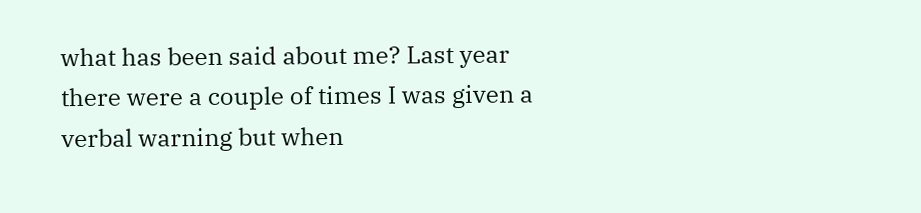what has been said about me? Last year there were a couple of times I was given a verbal warning but when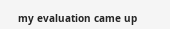my evaluation came up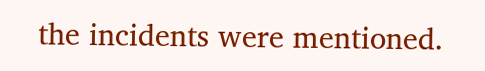the incidents were mentioned.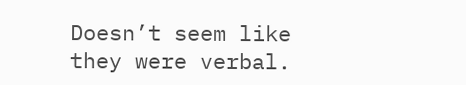Doesn’t seem like they were verbal.